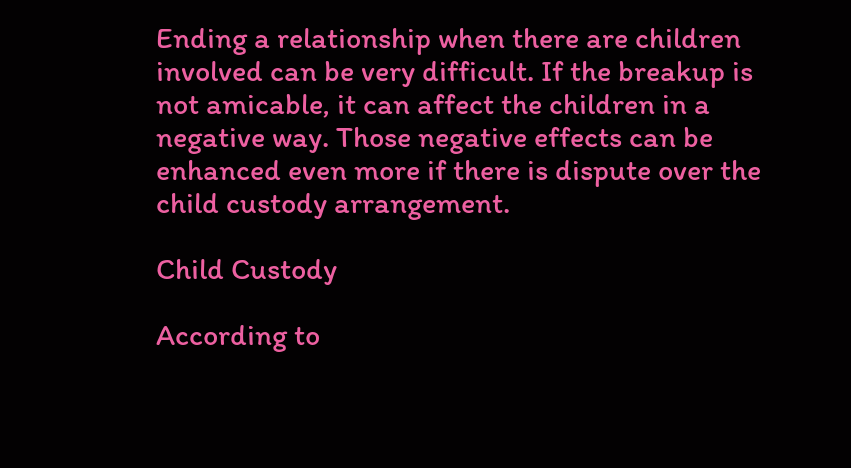Ending a relationship when there are children involved can be very difficult. If the breakup is not amicable, it can affect the children in a negative way. Those negative effects can be enhanced even more if there is dispute over the child custody arrangement.

Child Custody

According to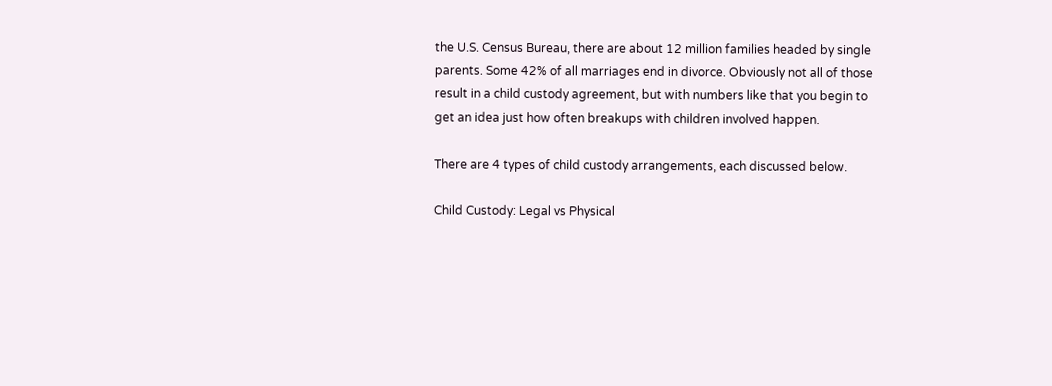the U.S. Census Bureau, there are about 12 million families headed by single parents. Some 42% of all marriages end in divorce. Obviously not all of those result in a child custody agreement, but with numbers like that you begin to get an idea just how often breakups with children involved happen.

There are 4 types of child custody arrangements, each discussed below.

Child Custody: Legal vs Physical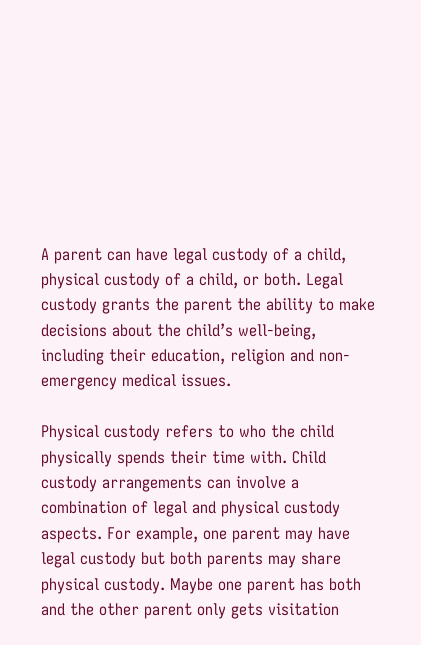A parent can have legal custody of a child, physical custody of a child, or both. Legal custody grants the parent the ability to make decisions about the child’s well-being, including their education, religion and non-emergency medical issues.

Physical custody refers to who the child physically spends their time with. Child custody arrangements can involve a combination of legal and physical custody aspects. For example, one parent may have legal custody but both parents may share physical custody. Maybe one parent has both and the other parent only gets visitation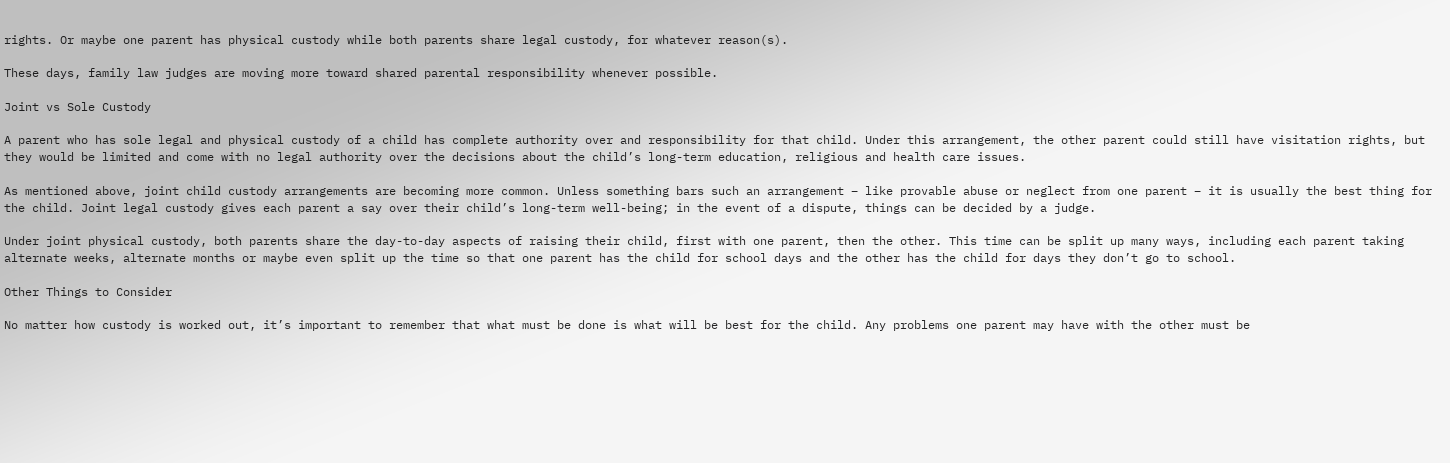rights. Or maybe one parent has physical custody while both parents share legal custody, for whatever reason(s).

These days, family law judges are moving more toward shared parental responsibility whenever possible.

Joint vs Sole Custody

A parent who has sole legal and physical custody of a child has complete authority over and responsibility for that child. Under this arrangement, the other parent could still have visitation rights, but they would be limited and come with no legal authority over the decisions about the child’s long-term education, religious and health care issues.

As mentioned above, joint child custody arrangements are becoming more common. Unless something bars such an arrangement – like provable abuse or neglect from one parent – it is usually the best thing for the child. Joint legal custody gives each parent a say over their child’s long-term well-being; in the event of a dispute, things can be decided by a judge.

Under joint physical custody, both parents share the day-to-day aspects of raising their child, first with one parent, then the other. This time can be split up many ways, including each parent taking alternate weeks, alternate months or maybe even split up the time so that one parent has the child for school days and the other has the child for days they don’t go to school.

Other Things to Consider

No matter how custody is worked out, it’s important to remember that what must be done is what will be best for the child. Any problems one parent may have with the other must be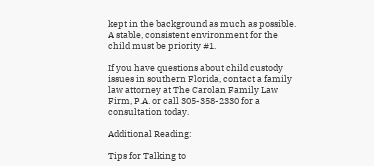kept in the background as much as possible. A stable, consistent environment for the child must be priority #1.

If you have questions about child custody issues in southern Florida, contact a family law attorney at The Carolan Family Law Firm, P.A. or call 305-358-2330 for a consultation today.

Additional Reading:

Tips for Talking to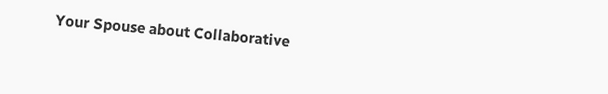Your Spouse about Collaborative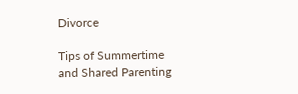Divorce

Tips of Summertime and Shared Parenting